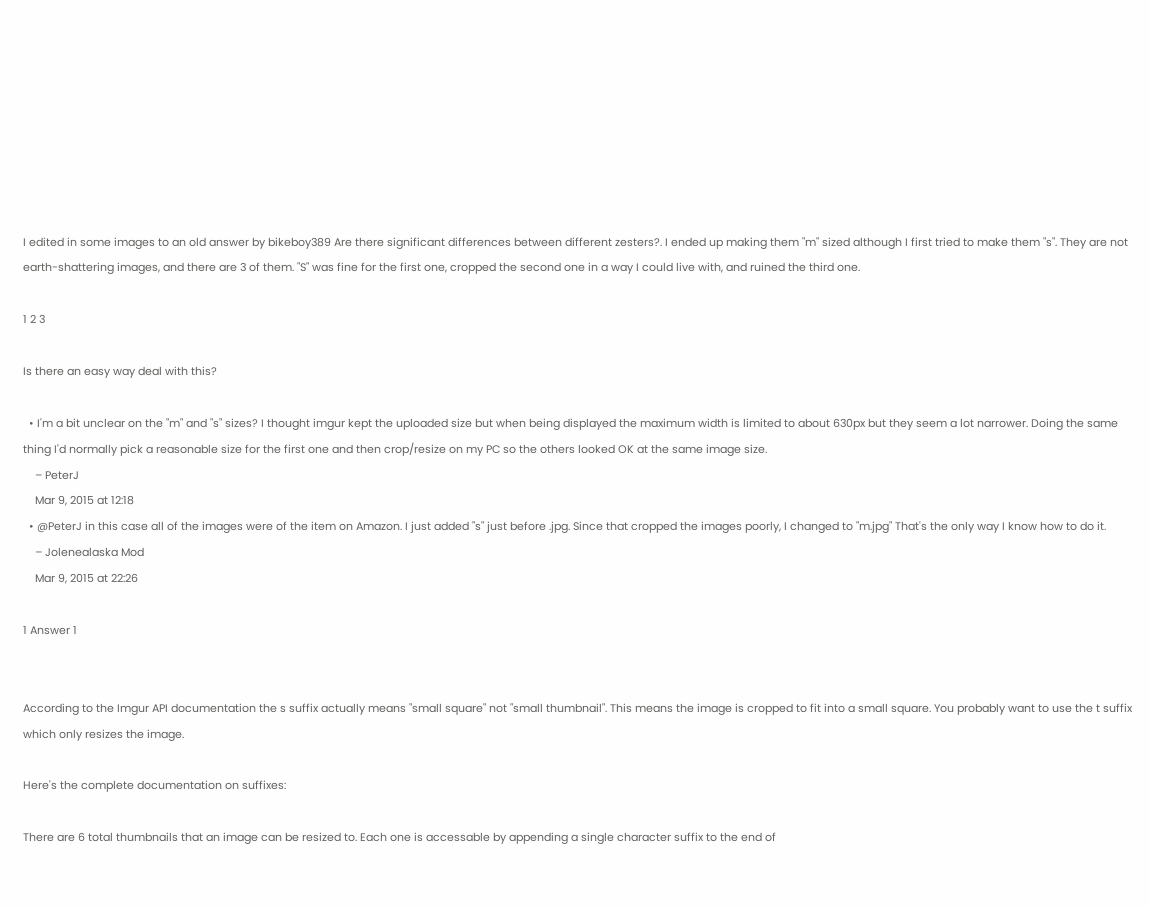I edited in some images to an old answer by bikeboy389 Are there significant differences between different zesters?. I ended up making them "m" sized although I first tried to make them "s". They are not earth-shattering images, and there are 3 of them. "S" was fine for the first one, cropped the second one in a way I could live with, and ruined the third one.

1 2 3

Is there an easy way deal with this?

  • I'm a bit unclear on the "m" and "s" sizes? I thought imgur kept the uploaded size but when being displayed the maximum width is limited to about 630px but they seem a lot narrower. Doing the same thing I'd normally pick a reasonable size for the first one and then crop/resize on my PC so the others looked OK at the same image size.
    – PeterJ
    Mar 9, 2015 at 12:18
  • @PeterJ in this case all of the images were of the item on Amazon. I just added "s" just before .jpg. Since that cropped the images poorly, I changed to "m.jpg" That's the only way I know how to do it.
    – Jolenealaska Mod
    Mar 9, 2015 at 22:26

1 Answer 1


According to the Imgur API documentation the s suffix actually means "small square" not "small thumbnail". This means the image is cropped to fit into a small square. You probably want to use the t suffix which only resizes the image.

Here's the complete documentation on suffixes:

There are 6 total thumbnails that an image can be resized to. Each one is accessable by appending a single character suffix to the end of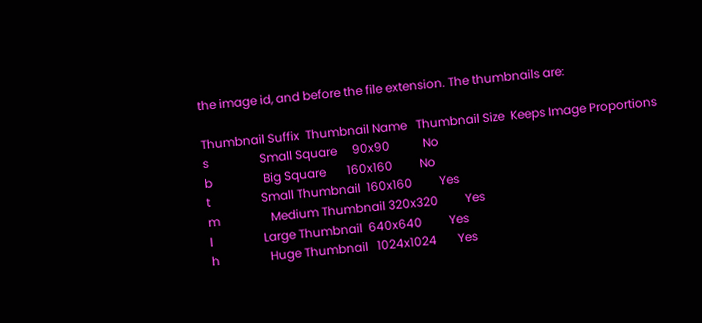the image id, and before the file extension. The thumbnails are:

Thumbnail Suffix  Thumbnail Name   Thumbnail Size  Keeps Image Proportions
s                 Small Square     90x90           No
b                 Big Square       160x160         No
t                 Small Thumbnail  160x160         Yes
m                 Medium Thumbnail 320x320         Yes
l                 Large Thumbnail  640x640         Yes
h                 Huge Thumbnail   1024x1024       Yes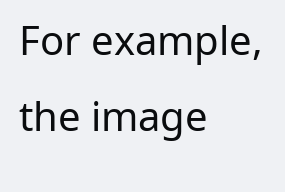For example, the image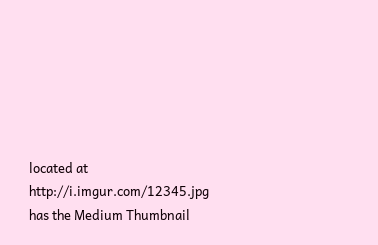located at http://i.imgur.com/12345.jpg has the Medium Thumbnail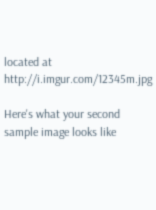located at http://i.imgur.com/12345m.jpg

Here's what your second sample image looks like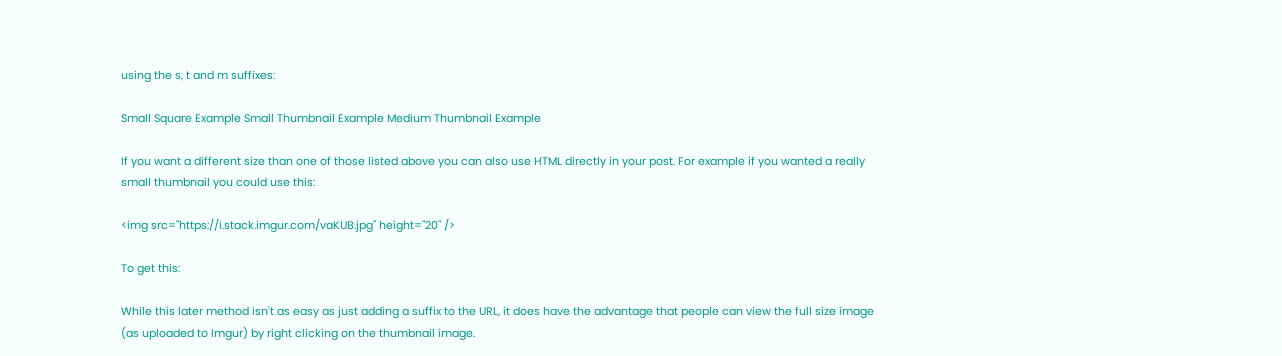using the s, t and m suffixes:

Small Square Example Small Thumbnail Example Medium Thumbnail Example

If you want a different size than one of those listed above you can also use HTML directly in your post. For example if you wanted a really small thumbnail you could use this:

<img src="https://i.stack.imgur.com/vaKUB.jpg" height="20" />

To get this:

While this later method isn't as easy as just adding a suffix to the URL, it does have the advantage that people can view the full size image (as uploaded to Imgur) by right clicking on the thumbnail image.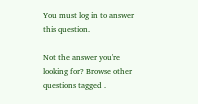You must log in to answer this question.

Not the answer you're looking for? Browse other questions tagged .